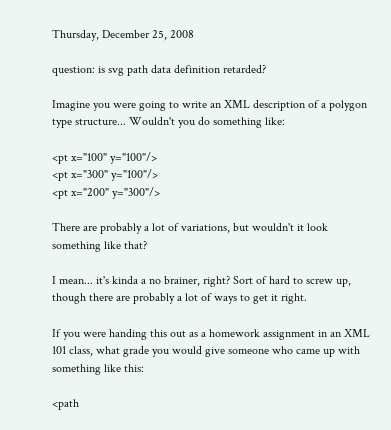Thursday, December 25, 2008

question: is svg path data definition retarded?

Imagine you were going to write an XML description of a polygon type structure... Wouldn't you do something like:

<pt x="100" y="100"/>
<pt x="300" y="100"/>
<pt x="200" y="300"/>

There are probably a lot of variations, but wouldn't it look something like that?

I mean... it's kinda a no brainer, right? Sort of hard to screw up, though there are probably a lot of ways to get it right.

If you were handing this out as a homework assignment in an XML 101 class, what grade you would give someone who came up with something like this:

<path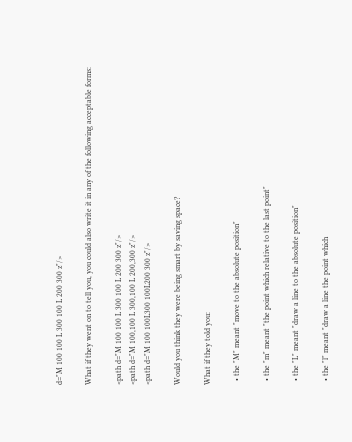d="M 100 100 L 300 100 L 200 300 z"/>

What if they went on to tell you, you could also write it in any of the following acceptable forms:

<path d="M 100 100 L 300 100 L 200 300 z"/>
<path d="M 100,100 L 300,100 L 200,300 z"/>
<path d="M 100 100L300 100L200 300 z"/>

Would you think they were being smart by saving space?

What if they told you:

  • the "M" meant "move to the absolute position"

  • the "m" meant "the point which relative to the last point"

  • the "L" meant "draw a line to the absolute position"

  • the "l" meant "draw a line the point which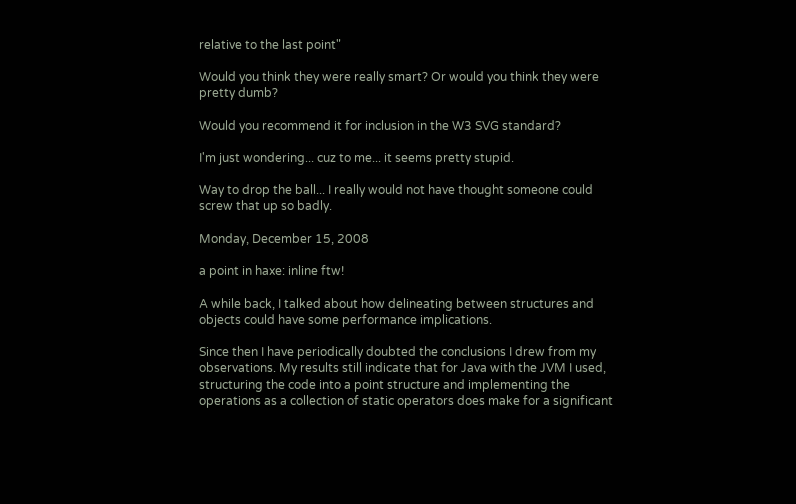relative to the last point"

Would you think they were really smart? Or would you think they were pretty dumb?

Would you recommend it for inclusion in the W3 SVG standard?

I'm just wondering... cuz to me... it seems pretty stupid.

Way to drop the ball... I really would not have thought someone could screw that up so badly.

Monday, December 15, 2008

a point in haxe: inline ftw!

A while back, I talked about how delineating between structures and objects could have some performance implications.

Since then I have periodically doubted the conclusions I drew from my observations. My results still indicate that for Java with the JVM I used, structuring the code into a point structure and implementing the operations as a collection of static operators does make for a significant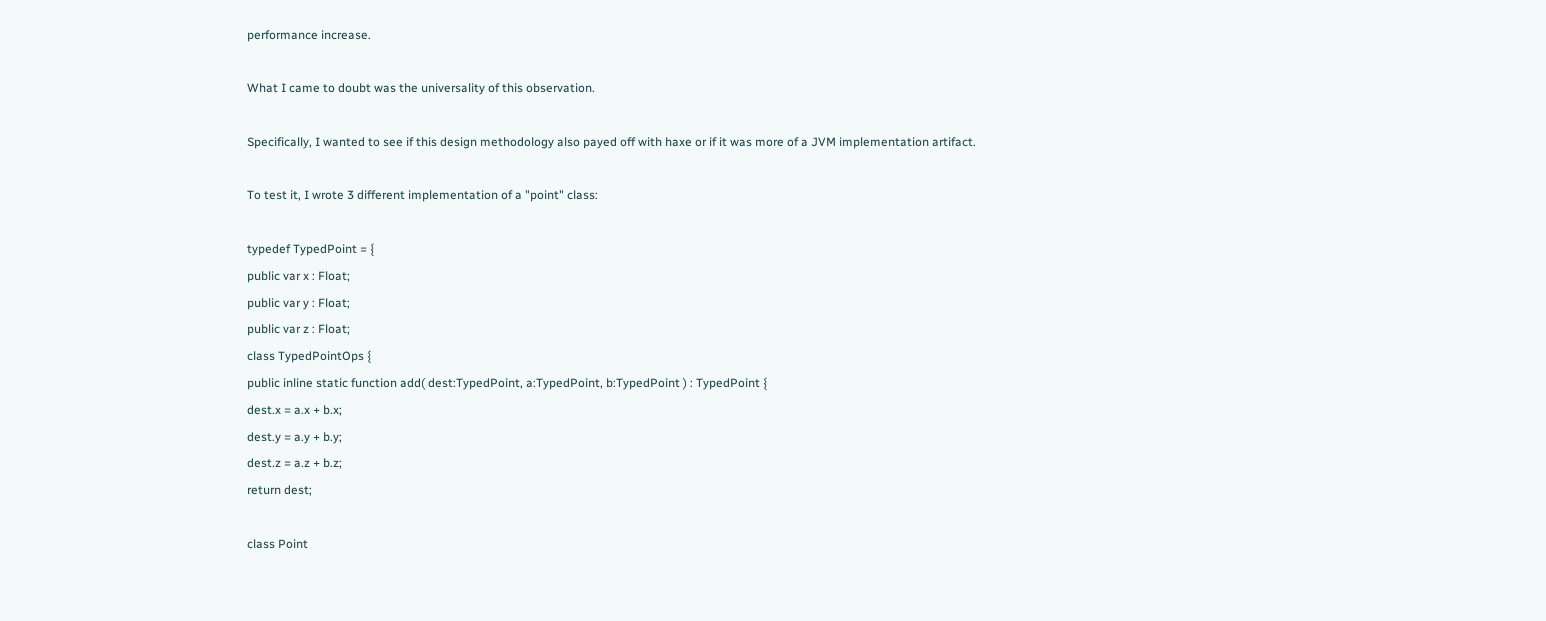performance increase.

What I came to doubt was the universality of this observation.

Specifically, I wanted to see if this design methodology also payed off with haxe or if it was more of a JVM implementation artifact.

To test it, I wrote 3 different implementation of a "point" class:

typedef TypedPoint = {
public var x : Float;
public var y : Float;
public var z : Float;
class TypedPointOps {
public inline static function add( dest:TypedPoint, a:TypedPoint, b:TypedPoint ) : TypedPoint {
dest.x = a.x + b.x;
dest.y = a.y + b.y;
dest.z = a.z + b.z;
return dest;

class Point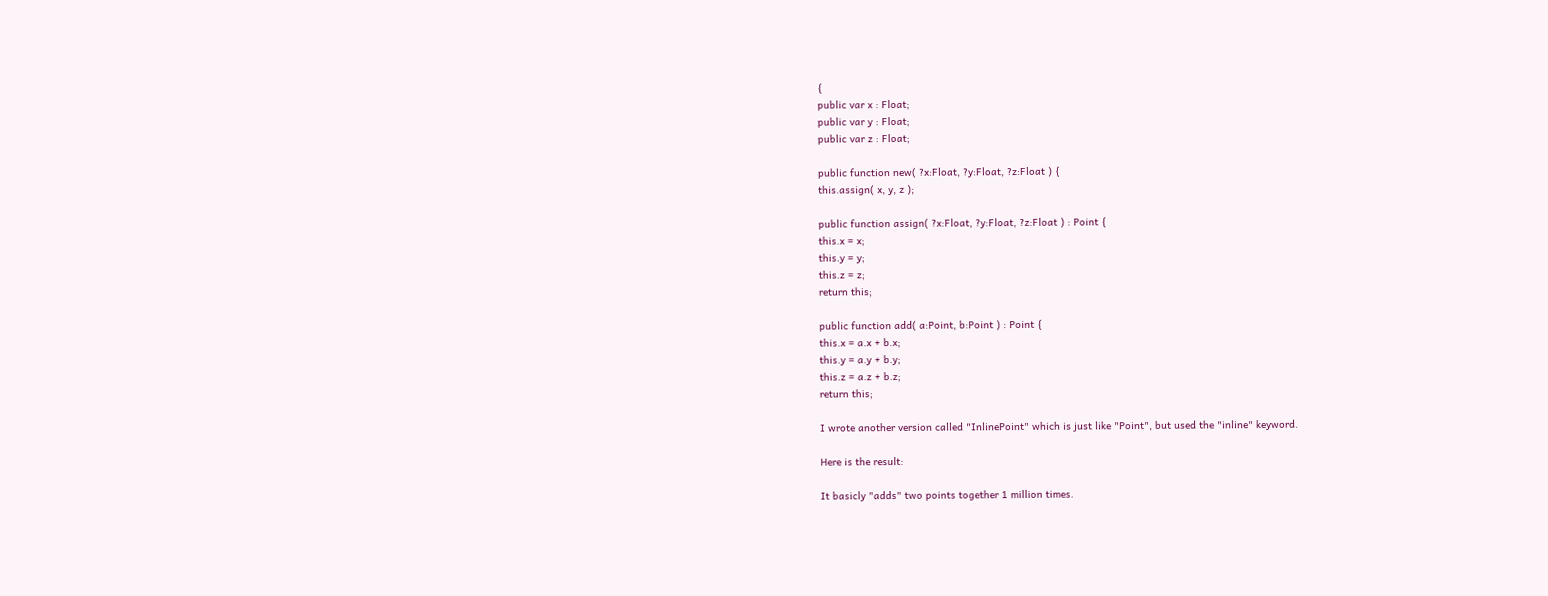{
public var x : Float;
public var y : Float;
public var z : Float;

public function new( ?x:Float, ?y:Float, ?z:Float ) {
this.assign( x, y, z );

public function assign( ?x:Float, ?y:Float, ?z:Float ) : Point {
this.x = x;
this.y = y;
this.z = z;
return this;

public function add( a:Point, b:Point ) : Point {
this.x = a.x + b.x;
this.y = a.y + b.y;
this.z = a.z + b.z;
return this;

I wrote another version called "InlinePoint" which is just like "Point", but used the "inline" keyword.

Here is the result:

It basicly "adds" two points together 1 million times.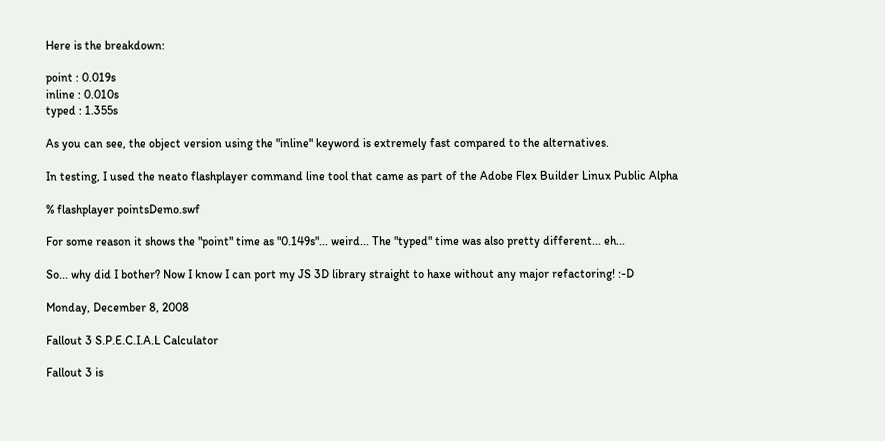Here is the breakdown:

point : 0.019s
inline : 0.010s
typed : 1.355s

As you can see, the object version using the "inline" keyword is extremely fast compared to the alternatives.

In testing, I used the neato flashplayer command line tool that came as part of the Adobe Flex Builder Linux Public Alpha

% flashplayer pointsDemo.swf

For some reason it shows the "point" time as "0.149s"... weird... The "typed" time was also pretty different... eh...

So... why did I bother? Now I know I can port my JS 3D library straight to haxe without any major refactoring! :-D

Monday, December 8, 2008

Fallout 3 S.P.E.C.I.A.L Calculator

Fallout 3 is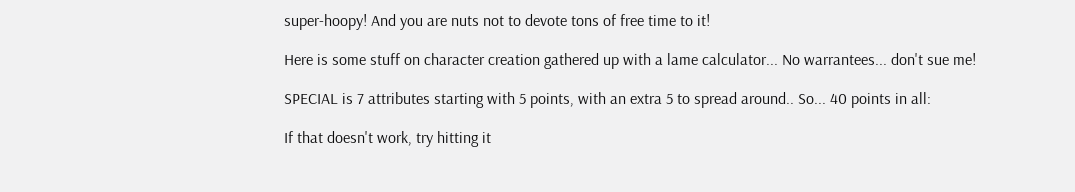super-hoopy! And you are nuts not to devote tons of free time to it!

Here is some stuff on character creation gathered up with a lame calculator... No warrantees... don't sue me!

SPECIAL is 7 attributes starting with 5 points, with an extra 5 to spread around.. So... 40 points in all:

If that doesn't work, try hitting it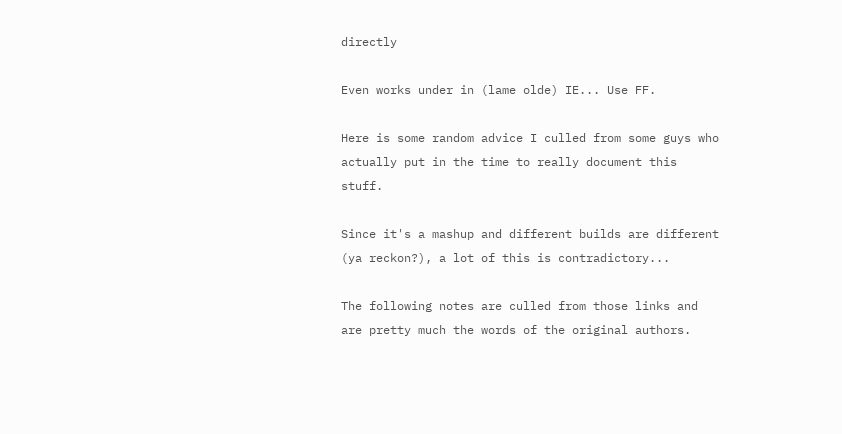directly

Even works under in (lame olde) IE... Use FF.

Here is some random advice I culled from some guys who actually put in the time to really document this stuff.

Since it's a mashup and different builds are different (ya reckon?), a lot of this is contradictory...

The following notes are culled from those links and are pretty much the words of the original authors.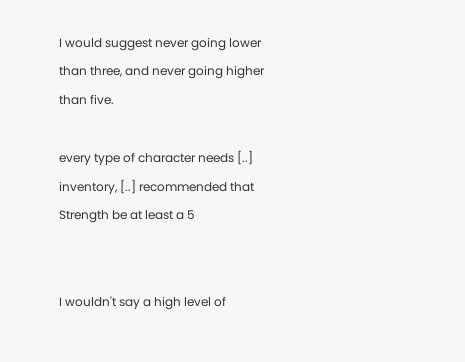I would suggest never going lower than three, and never going higher than five.

every type of character needs [..] inventory, [..] recommended that Strength be at least a 5


I wouldn't say a high level of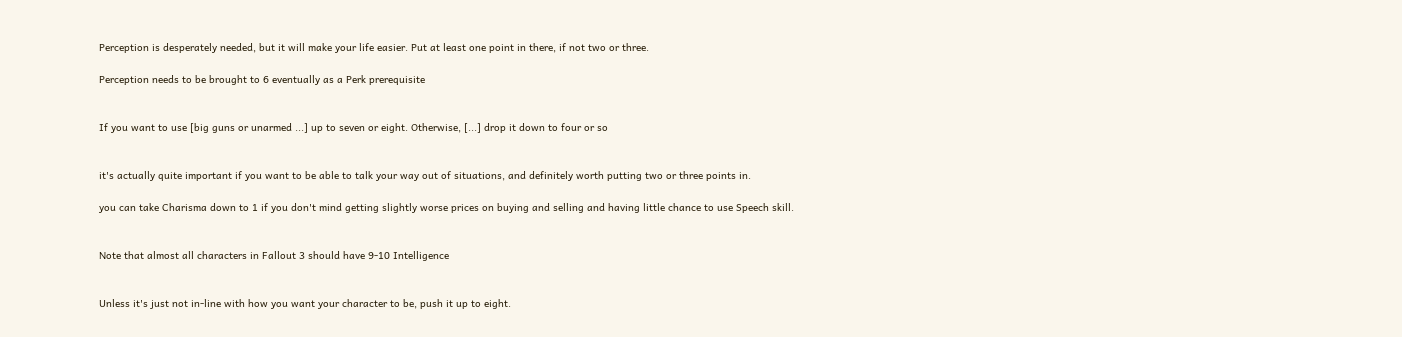Perception is desperately needed, but it will make your life easier. Put at least one point in there, if not two or three.

Perception needs to be brought to 6 eventually as a Perk prerequisite


If you want to use [big guns or unarmed ...] up to seven or eight. Otherwise, [...] drop it down to four or so


it's actually quite important if you want to be able to talk your way out of situations, and definitely worth putting two or three points in.

you can take Charisma down to 1 if you don't mind getting slightly worse prices on buying and selling and having little chance to use Speech skill.


Note that almost all characters in Fallout 3 should have 9-10 Intelligence


Unless it's just not in-line with how you want your character to be, push it up to eight.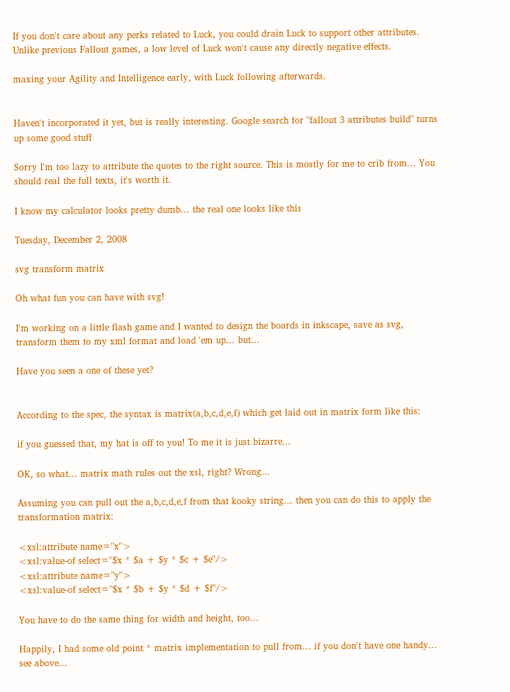If you don't care about any perks related to Luck, you could drain Luck to support other attributes. Unlike previous Fallout games, a low level of Luck won't cause any directly negative effects.

maxing your Agility and Intelligence early, with Luck following afterwards.


Haven't incorporated it yet, but is really interesting. Google search for "fallout 3 attributes build" turns up some good stuff

Sorry I'm too lazy to attribute the quotes to the right source. This is mostly for me to crib from... You should real the full texts, it's worth it.

I know my calculator looks pretty dumb... the real one looks like this

Tuesday, December 2, 2008

svg transform matrix

Oh what fun you can have with svg!

I'm working on a little flash game and I wanted to design the boards in inkscape, save as svg, transform them to my xml format and load 'em up... but...

Have you seen a one of these yet?


According to the spec, the syntax is matrix(a,b,c,d,e,f) which get laid out in matrix form like this:

if you guessed that, my hat is off to you! To me it is just bizarre...

OK, so what... matrix math rules out the xsl, right? Wrong...

Assuming you can pull out the a,b,c,d,e,f from that kooky string... then you can do this to apply the transformation matrix:

<xsl:attribute name="x">
<xsl:value-of select="$x * $a + $y * $c + $e"/>
<xsl:attribute name="y">
<xsl:value-of select="$x * $b + $y * $d + $f"/>

You have to do the same thing for width and height, too...

Happily, I had some old point * matrix implementation to pull from... if you don't have one handy... see above...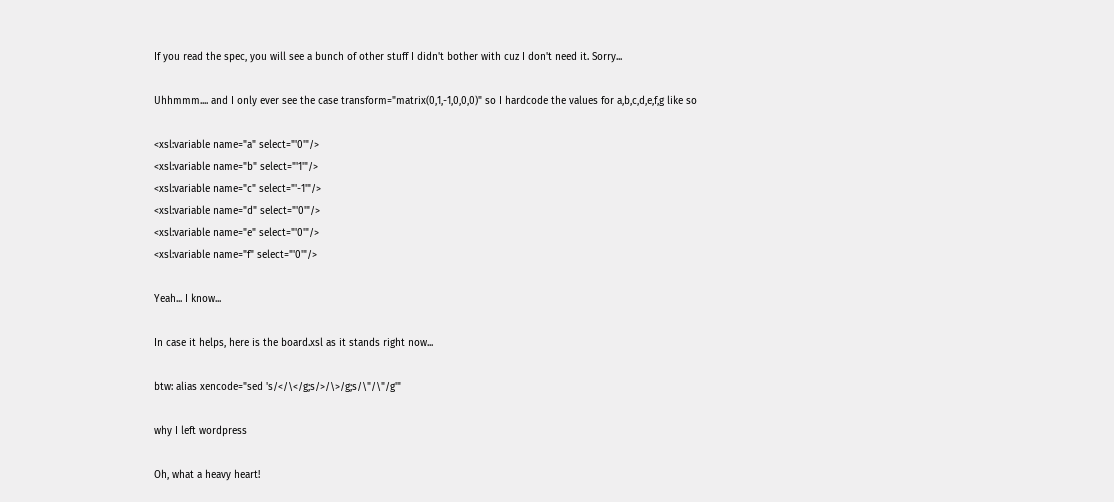If you read the spec, you will see a bunch of other stuff I didn't bother with cuz I don't need it. Sorry...

Uhhmmm.... and I only ever see the case transform="matrix(0,1,-1,0,0,0)" so I hardcode the values for a,b,c,d,e,f,g like so

<xsl:variable name="a" select="'0'"/>
<xsl:variable name="b" select="'1'"/>
<xsl:variable name="c" select="'-1'"/>
<xsl:variable name="d" select="'0'"/>
<xsl:variable name="e" select="'0'"/>
<xsl:variable name="f" select="'0'"/>

Yeah... I know...

In case it helps, here is the board.xsl as it stands right now...

btw: alias xencode="sed 's/</\</g;s/>/\>/g;s/\"/\"/g'"

why I left wordpress

Oh, what a heavy heart!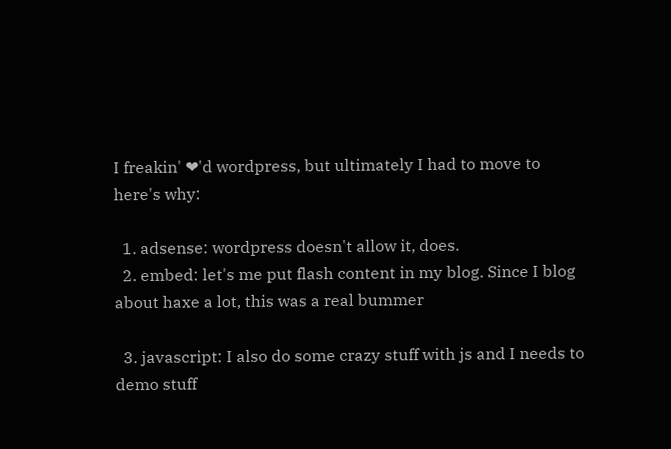I freakin' ❤'d wordpress, but ultimately I had to move to here's why:

  1. adsense: wordpress doesn't allow it, does.
  2. embed: let's me put flash content in my blog. Since I blog about haxe a lot, this was a real bummer

  3. javascript: I also do some crazy stuff with js and I needs to demo stuff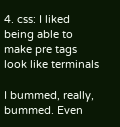4. css: I liked being able to make pre tags look like terminals

I bummed, really, bummed. Even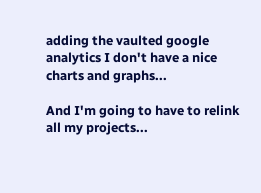adding the vaulted google analytics I don't have a nice charts and graphs...

And I'm going to have to relink all my projects...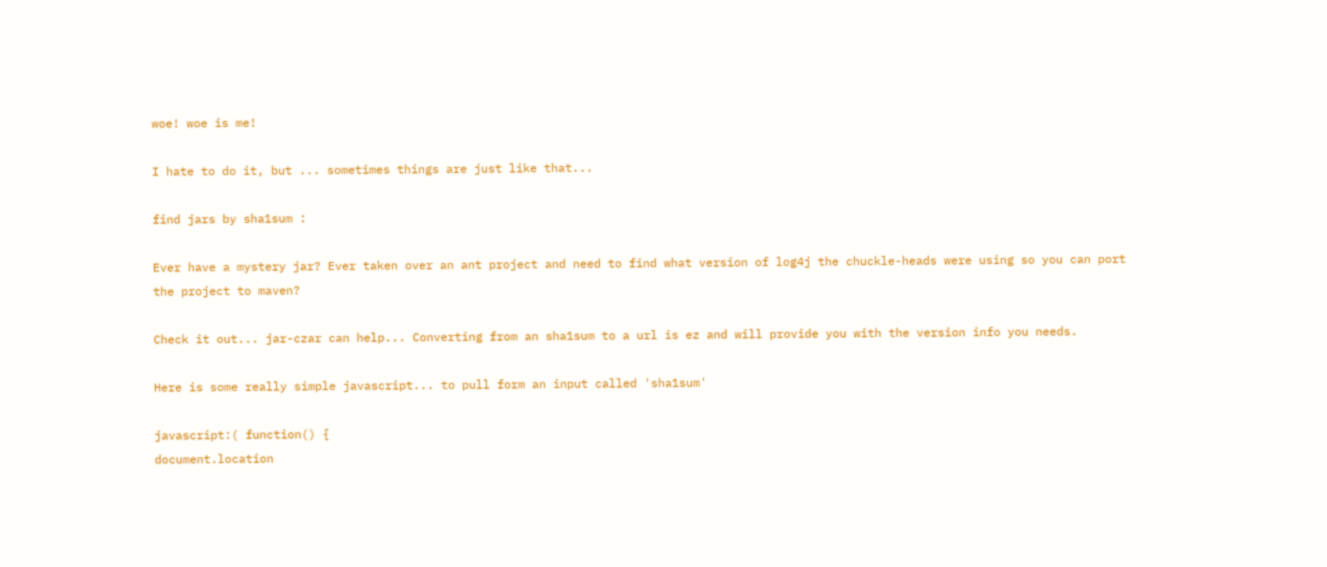woe! woe is me!

I hate to do it, but ... sometimes things are just like that...

find jars by sha1sum :

Ever have a mystery jar? Ever taken over an ant project and need to find what version of log4j the chuckle-heads were using so you can port the project to maven?

Check it out... jar-czar can help... Converting from an sha1sum to a url is ez and will provide you with the version info you needs.

Here is some really simple javascript... to pull form an input called 'sha1sum'

javascript:( function() {
document.location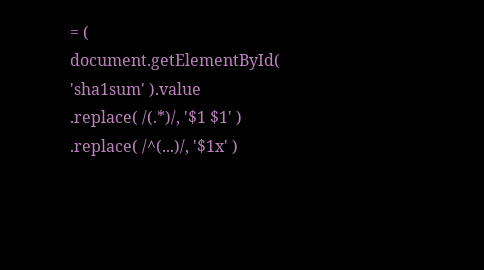= (
document.getElementById( 'sha1sum' ).value
.replace( /(.*)/, '$1 $1' )
.replace( /^(...)/, '$1x' )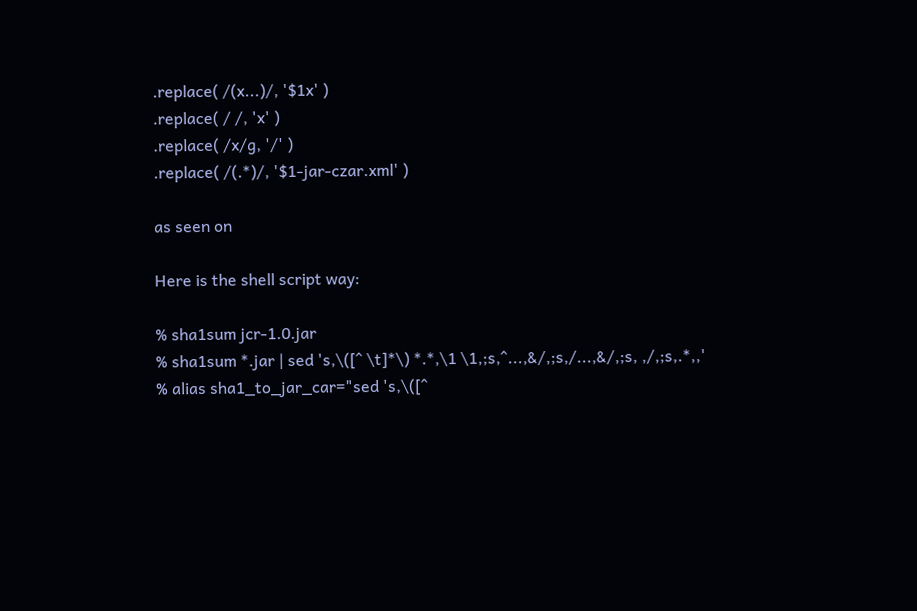.replace( /(x...)/, '$1x' )
.replace( / /, 'x' )
.replace( /x/g, '/' )
.replace( /(.*)/, '$1-jar-czar.xml' )

as seen on

Here is the shell script way:

% sha1sum jcr-1.0.jar
% sha1sum *.jar | sed 's,\([^ \t]*\) *.*,\1 \1,;s,^...,&/,;s,/...,&/,;s, ,/,;s,.*,,'
% alias sha1_to_jar_car="sed 's,\([^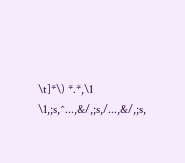\t]*\) *.*,\1 \1,;s,^...,&/,;s,/...,&/,;s,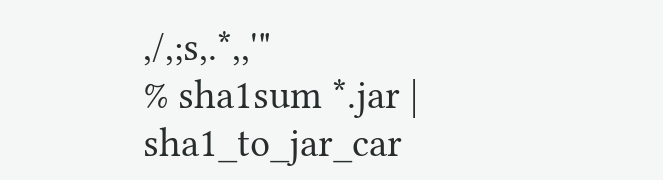,/,;s,.*,,'"
% sha1sum *.jar | sha1_to_jar_car